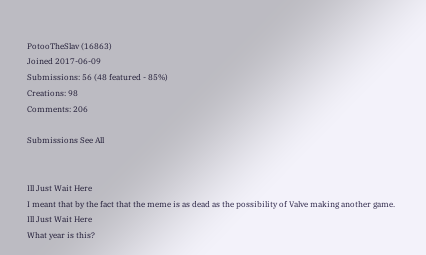PotooTheSlav (16863)
Joined 2017-06-09
Submissions: 56 (48 featured - 85%)
Creations: 98
Comments: 206

Submissions See All


Ill Just Wait Here
I meant that by the fact that the meme is as dead as the possibility of Valve making another game.
Ill Just Wait Here
What year is this?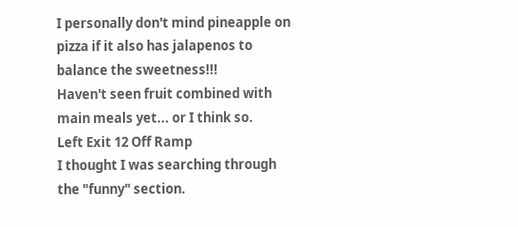I personally don't mind pineapple on pizza if it also has jalapenos to balance the sweetness!!!
Haven't seen fruit combined with main meals yet... or I think so.
Left Exit 12 Off Ramp
I thought I was searching through the "funny" section.